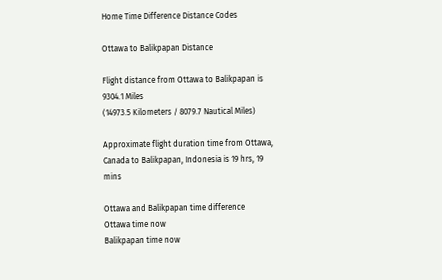Home Time Difference Distance Codes

Ottawa to Balikpapan Distance

Flight distance from Ottawa to Balikpapan is 9304.1 Miles
(14973.5 Kilometers / 8079.7 Nautical Miles)

Approximate flight duration time from Ottawa, Canada to Balikpapan, Indonesia is 19 hrs, 19 mins

Ottawa and Balikpapan time difference
Ottawa time now
Balikpapan time now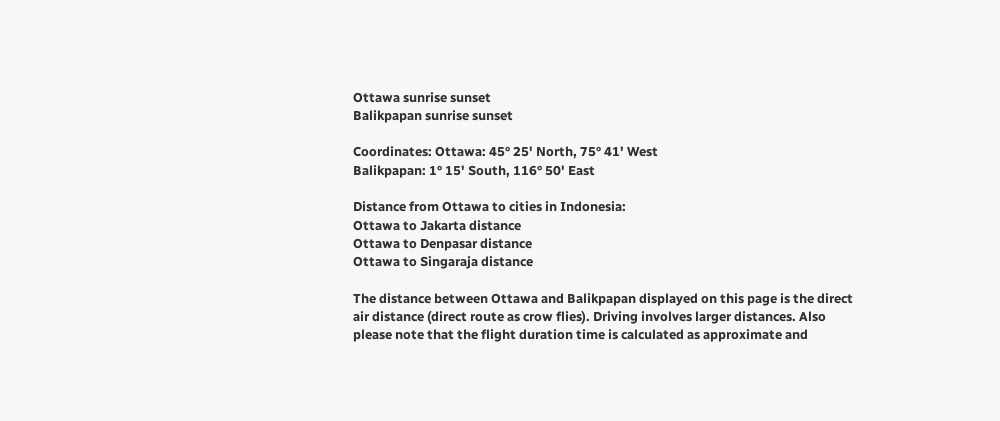Ottawa sunrise sunset
Balikpapan sunrise sunset

Coordinates: Ottawa: 45° 25' North, 75° 41' West
Balikpapan: 1° 15' South, 116° 50' East

Distance from Ottawa to cities in Indonesia:
Ottawa to Jakarta distance
Ottawa to Denpasar distance
Ottawa to Singaraja distance

The distance between Ottawa and Balikpapan displayed on this page is the direct air distance (direct route as crow flies). Driving involves larger distances. Also please note that the flight duration time is calculated as approximate and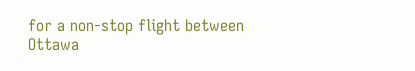for a non-stop flight between Ottawa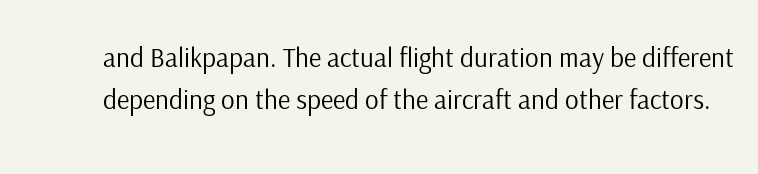and Balikpapan. The actual flight duration may be different depending on the speed of the aircraft and other factors.